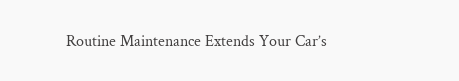Routine Maintenance Extends Your Car’s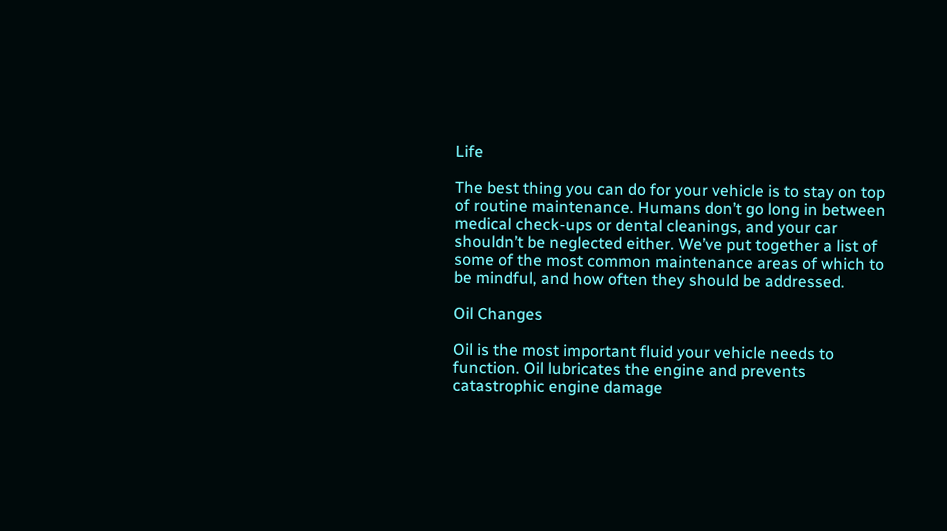Life

The best thing you can do for your vehicle is to stay on top of routine maintenance. Humans don’t go long in between medical check-ups or dental cleanings, and your car shouldn’t be neglected either. We’ve put together a list of some of the most common maintenance areas of which to be mindful, and how often they should be addressed.

Oil Changes

Oil is the most important fluid your vehicle needs to function. Oil lubricates the engine and prevents catastrophic engine damage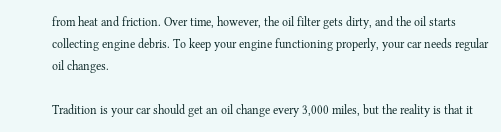from heat and friction. Over time, however, the oil filter gets dirty, and the oil starts collecting engine debris. To keep your engine functioning properly, your car needs regular oil changes.

Tradition is your car should get an oil change every 3,000 miles, but the reality is that it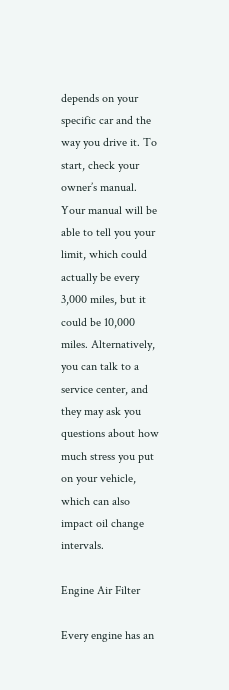depends on your specific car and the way you drive it. To start, check your owner’s manual. Your manual will be able to tell you your limit, which could actually be every 3,000 miles, but it could be 10,000 miles. Alternatively, you can talk to a service center, and they may ask you questions about how much stress you put on your vehicle, which can also impact oil change intervals.

Engine Air Filter

Every engine has an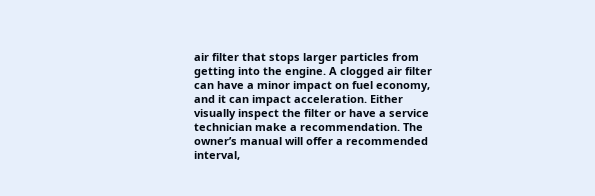air filter that stops larger particles from getting into the engine. A clogged air filter can have a minor impact on fuel economy, and it can impact acceleration. Either visually inspect the filter or have a service technician make a recommendation. The owner’s manual will offer a recommended interval,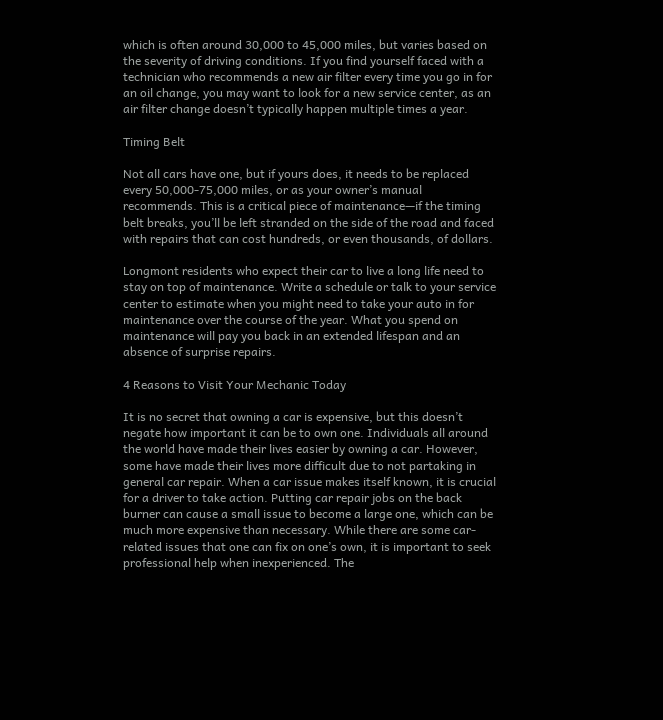which is often around 30,000 to 45,000 miles, but varies based on the severity of driving conditions. If you find yourself faced with a technician who recommends a new air filter every time you go in for an oil change, you may want to look for a new service center, as an air filter change doesn’t typically happen multiple times a year.

Timing Belt

Not all cars have one, but if yours does, it needs to be replaced every 50,000-75,000 miles, or as your owner’s manual recommends. This is a critical piece of maintenance—if the timing belt breaks, you’ll be left stranded on the side of the road and faced with repairs that can cost hundreds, or even thousands, of dollars.

Longmont residents who expect their car to live a long life need to stay on top of maintenance. Write a schedule or talk to your service center to estimate when you might need to take your auto in for maintenance over the course of the year. What you spend on maintenance will pay you back in an extended lifespan and an absence of surprise repairs.

4 Reasons to Visit Your Mechanic Today

It is no secret that owning a car is expensive, but this doesn’t negate how important it can be to own one. Individuals all around the world have made their lives easier by owning a car. However, some have made their lives more difficult due to not partaking in general car repair. When a car issue makes itself known, it is crucial for a driver to take action. Putting car repair jobs on the back burner can cause a small issue to become a large one, which can be much more expensive than necessary. While there are some car-related issues that one can fix on one’s own, it is important to seek professional help when inexperienced. The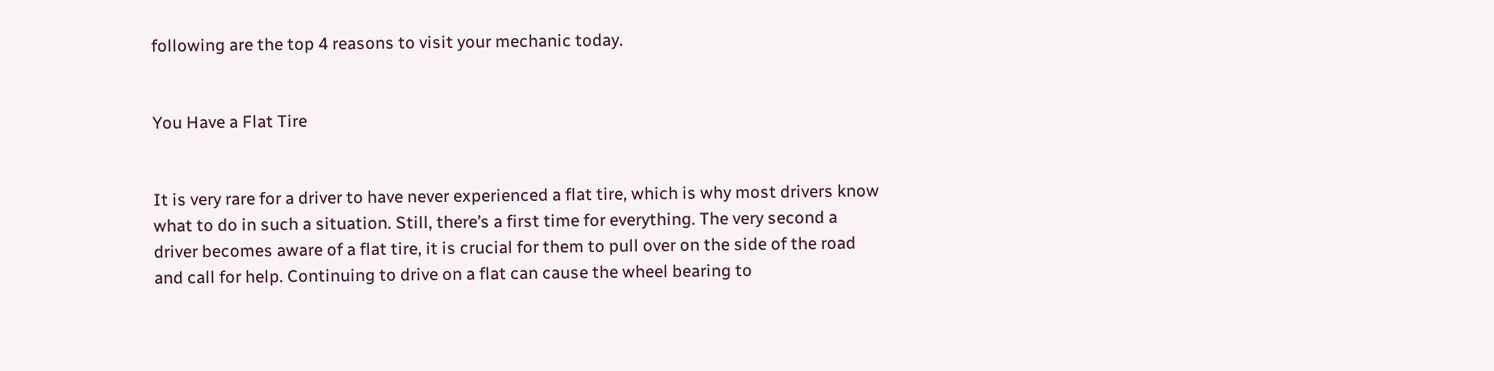following are the top 4 reasons to visit your mechanic today.


You Have a Flat Tire


It is very rare for a driver to have never experienced a flat tire, which is why most drivers know what to do in such a situation. Still, there’s a first time for everything. The very second a driver becomes aware of a flat tire, it is crucial for them to pull over on the side of the road and call for help. Continuing to drive on a flat can cause the wheel bearing to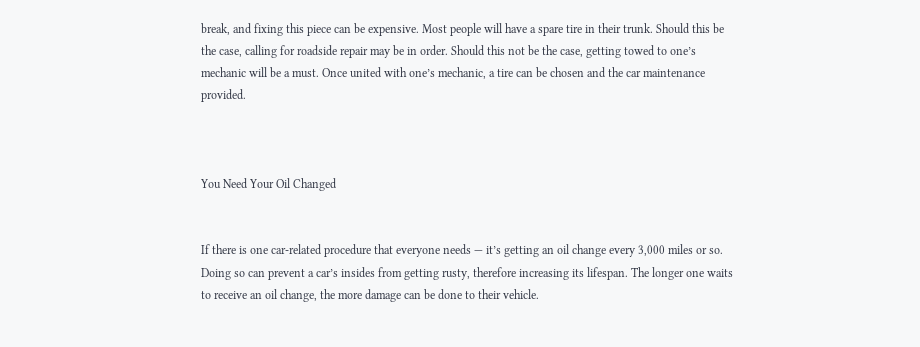break, and fixing this piece can be expensive. Most people will have a spare tire in their trunk. Should this be the case, calling for roadside repair may be in order. Should this not be the case, getting towed to one’s mechanic will be a must. Once united with one’s mechanic, a tire can be chosen and the car maintenance provided.



You Need Your Oil Changed


If there is one car-related procedure that everyone needs — it’s getting an oil change every 3,000 miles or so. Doing so can prevent a car’s insides from getting rusty, therefore increasing its lifespan. The longer one waits to receive an oil change, the more damage can be done to their vehicle.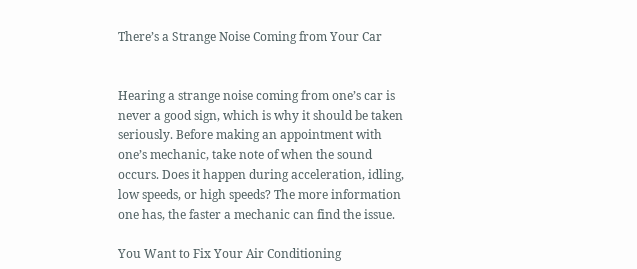There’s a Strange Noise Coming from Your Car


Hearing a strange noise coming from one’s car is never a good sign, which is why it should be taken seriously. Before making an appointment with one’s mechanic, take note of when the sound occurs. Does it happen during acceleration, idling, low speeds, or high speeds? The more information one has, the faster a mechanic can find the issue.

You Want to Fix Your Air Conditioning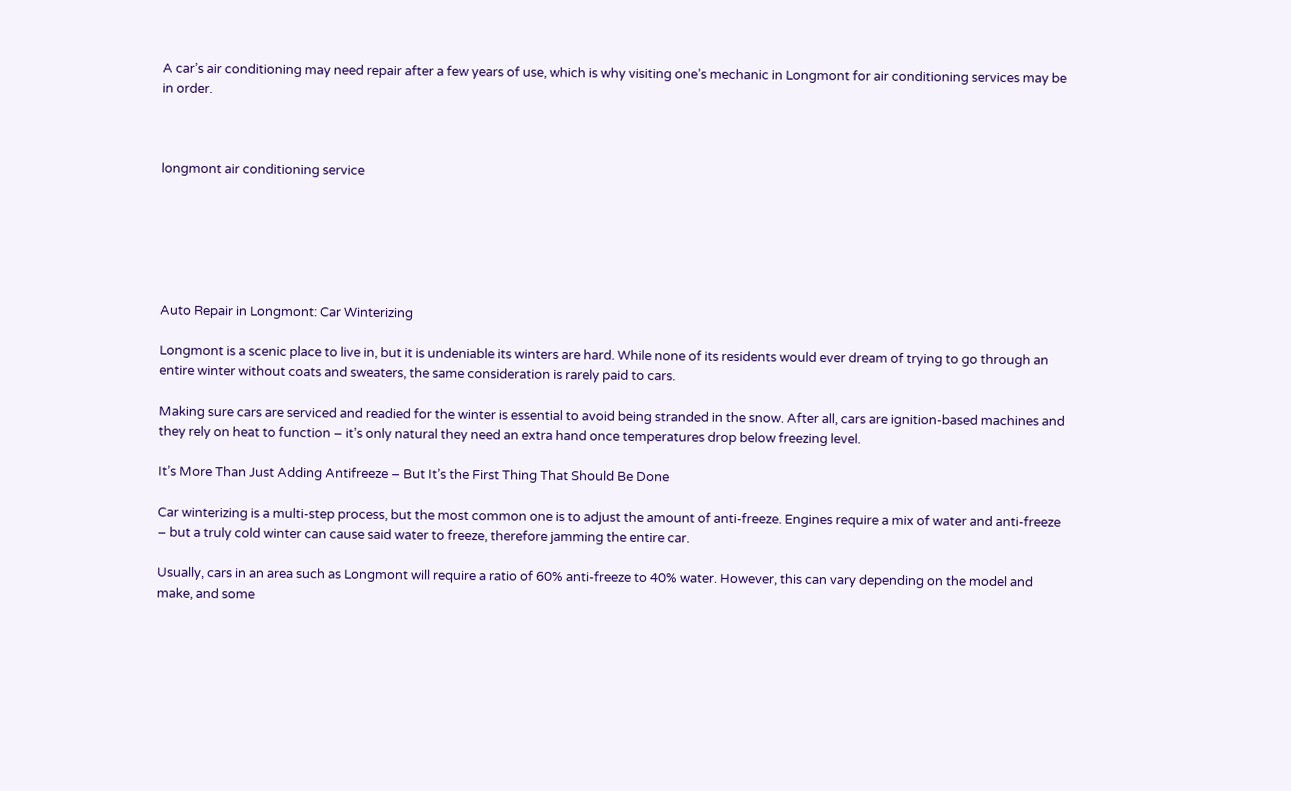A car’s air conditioning may need repair after a few years of use, which is why visiting one’s mechanic in Longmont for air conditioning services may be in order.



longmont air conditioning service






Auto Repair in Longmont: Car Winterizing

Longmont is a scenic place to live in, but it is undeniable its winters are hard. While none of its residents would ever dream of trying to go through an entire winter without coats and sweaters, the same consideration is rarely paid to cars.

Making sure cars are serviced and readied for the winter is essential to avoid being stranded in the snow. After all, cars are ignition-based machines and they rely on heat to function – it’s only natural they need an extra hand once temperatures drop below freezing level.

It’s More Than Just Adding Antifreeze – But It’s the First Thing That Should Be Done

Car winterizing is a multi-step process, but the most common one is to adjust the amount of anti-freeze. Engines require a mix of water and anti-freeze – but a truly cold winter can cause said water to freeze, therefore jamming the entire car.

Usually, cars in an area such as Longmont will require a ratio of 60% anti-freeze to 40% water. However, this can vary depending on the model and make, and some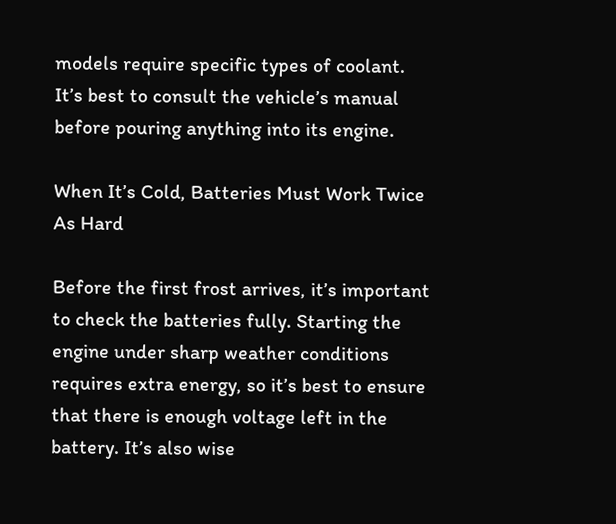models require specific types of coolant. It’s best to consult the vehicle’s manual before pouring anything into its engine.

When It’s Cold, Batteries Must Work Twice As Hard

Before the first frost arrives, it’s important to check the batteries fully. Starting the engine under sharp weather conditions requires extra energy, so it’s best to ensure that there is enough voltage left in the battery. It’s also wise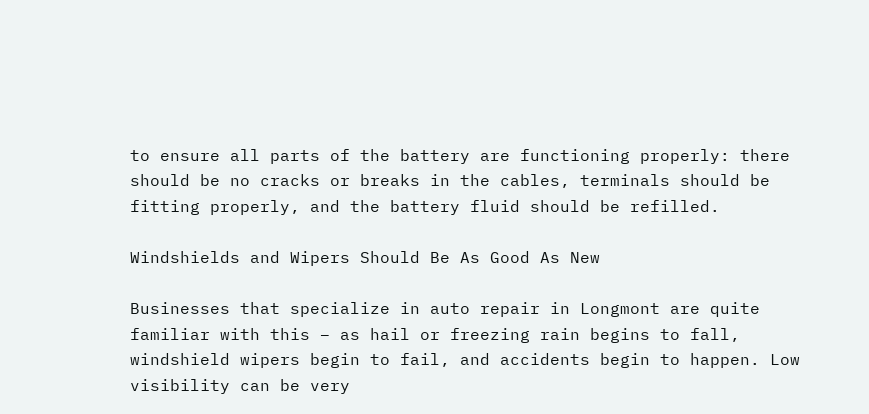to ensure all parts of the battery are functioning properly: there should be no cracks or breaks in the cables, terminals should be fitting properly, and the battery fluid should be refilled.

Windshields and Wipers Should Be As Good As New

Businesses that specialize in auto repair in Longmont are quite familiar with this – as hail or freezing rain begins to fall, windshield wipers begin to fail, and accidents begin to happen. Low visibility can be very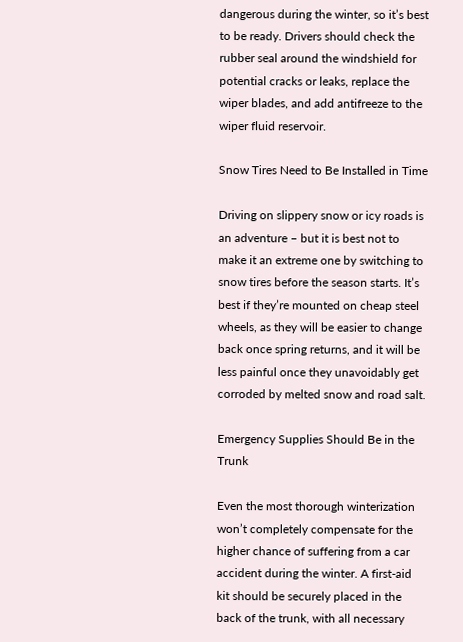dangerous during the winter, so it’s best to be ready. Drivers should check the rubber seal around the windshield for potential cracks or leaks, replace the wiper blades, and add antifreeze to the wiper fluid reservoir.

Snow Tires Need to Be Installed in Time

Driving on slippery snow or icy roads is an adventure – but it is best not to make it an extreme one by switching to snow tires before the season starts. It’s best if they’re mounted on cheap steel wheels, as they will be easier to change back once spring returns, and it will be less painful once they unavoidably get corroded by melted snow and road salt.

Emergency Supplies Should Be in the Trunk

Even the most thorough winterization won’t completely compensate for the higher chance of suffering from a car accident during the winter. A first-aid kit should be securely placed in the back of the trunk, with all necessary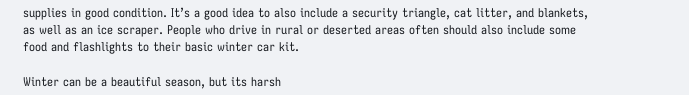supplies in good condition. It’s a good idea to also include a security triangle, cat litter, and blankets, as well as an ice scraper. People who drive in rural or deserted areas often should also include some food and flashlights to their basic winter car kit.

Winter can be a beautiful season, but its harsh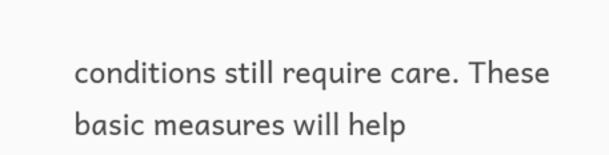conditions still require care. These basic measures will help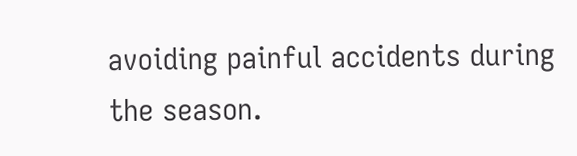avoiding painful accidents during the season.